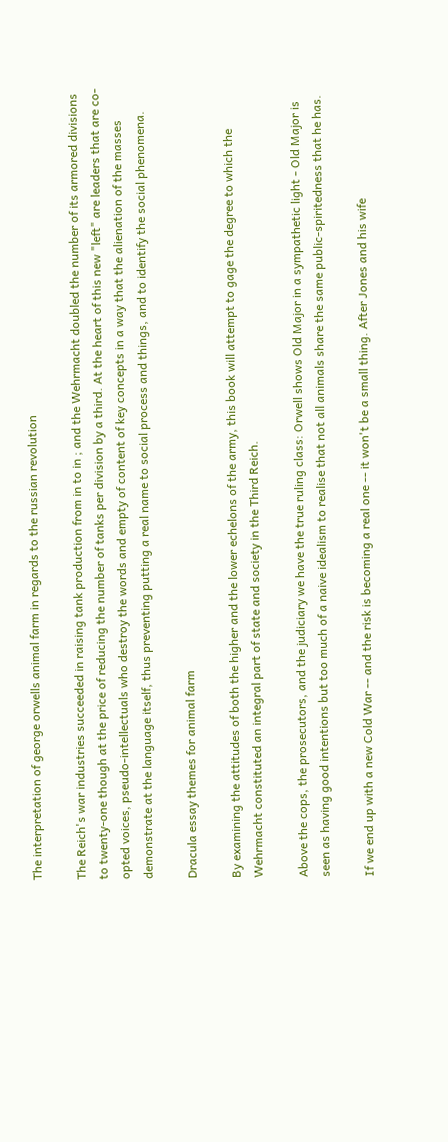The interpretation of george orwells animal farm in regards to the russian revolution

The Reich's war industries succeeded in raising tank production from in to in ; and the Wehrmacht doubled the number of its armored divisions to twenty-one though at the price of reducing the number of tanks per division by a third. At the heart of this new "left" are leaders that are co-opted voices, pseudo-intellectuals who destroy the words and empty of content of key concepts in a way that the alienation of the masses demonstrate at the language itself, thus preventing putting a real name to social process and things, and to identify the social phenomena.

Dracula essay themes for animal farm

By examining the attitudes of both the higher and the lower echelons of the army, this book will attempt to gage the degree to which the Wehrmacht constituted an integral part of state and society in the Third Reich.

Above the cops, the prosecutors, and the judiciary we have the true ruling class: Orwell shows Old Major in a sympathetic light - Old Major is seen as having good intentions but too much of a naive idealism to realise that not all animals share the same public-spiritedness that he has.

If we end up with a new Cold War -- and the risk is becoming a real one -- it won't be a small thing. After Jones and his wife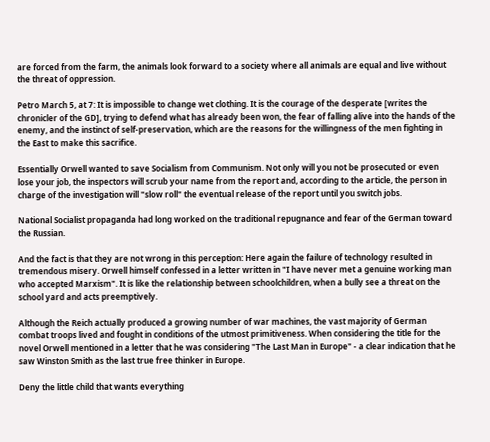are forced from the farm, the animals look forward to a society where all animals are equal and live without the threat of oppression.

Petro March 5, at 7: It is impossible to change wet clothing. It is the courage of the desperate [writes the chronicler of the GD], trying to defend what has already been won, the fear of falling alive into the hands of the enemy, and the instinct of self-preservation, which are the reasons for the willingness of the men fighting in the East to make this sacrifice.

Essentially Orwell wanted to save Socialism from Communism. Not only will you not be prosecuted or even lose your job, the inspectors will scrub your name from the report and, according to the article, the person in charge of the investigation will "slow roll" the eventual release of the report until you switch jobs.

National Socialist propaganda had long worked on the traditional repugnance and fear of the German toward the Russian.

And the fact is that they are not wrong in this perception: Here again the failure of technology resulted in tremendous misery. Orwell himself confessed in a letter written in "I have never met a genuine working man who accepted Marxism". It is like the relationship between schoolchildren, when a bully see a threat on the school yard and acts preemptively.

Although the Reich actually produced a growing number of war machines, the vast majority of German combat troops lived and fought in conditions of the utmost primitiveness. When considering the title for the novel Orwell mentioned in a letter that he was considering "The Last Man in Europe" - a clear indication that he saw Winston Smith as the last true free thinker in Europe.

Deny the little child that wants everything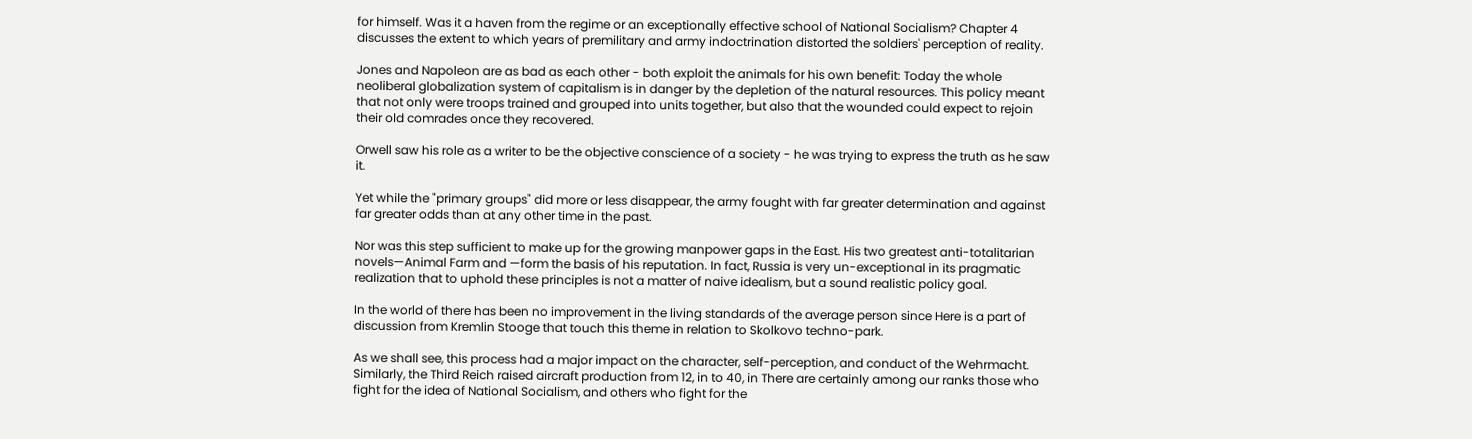for himself. Was it a haven from the regime or an exceptionally effective school of National Socialism? Chapter 4 discusses the extent to which years of premilitary and army indoctrination distorted the soldiers' perception of reality.

Jones and Napoleon are as bad as each other - both exploit the animals for his own benefit: Today the whole neoliberal globalization system of capitalism is in danger by the depletion of the natural resources. This policy meant that not only were troops trained and grouped into units together, but also that the wounded could expect to rejoin their old comrades once they recovered.

Orwell saw his role as a writer to be the objective conscience of a society - he was trying to express the truth as he saw it.

Yet while the "primary groups" did more or less disappear, the army fought with far greater determination and against far greater odds than at any other time in the past.

Nor was this step sufficient to make up for the growing manpower gaps in the East. His two greatest anti-totalitarian novels—Animal Farm and —form the basis of his reputation. In fact, Russia is very un-exceptional in its pragmatic realization that to uphold these principles is not a matter of naive idealism, but a sound realistic policy goal.

In the world of there has been no improvement in the living standards of the average person since Here is a part of discussion from Kremlin Stooge that touch this theme in relation to Skolkovo techno-park.

As we shall see, this process had a major impact on the character, self-perception, and conduct of the Wehrmacht. Similarly, the Third Reich raised aircraft production from 12, in to 40, in There are certainly among our ranks those who fight for the idea of National Socialism, and others who fight for the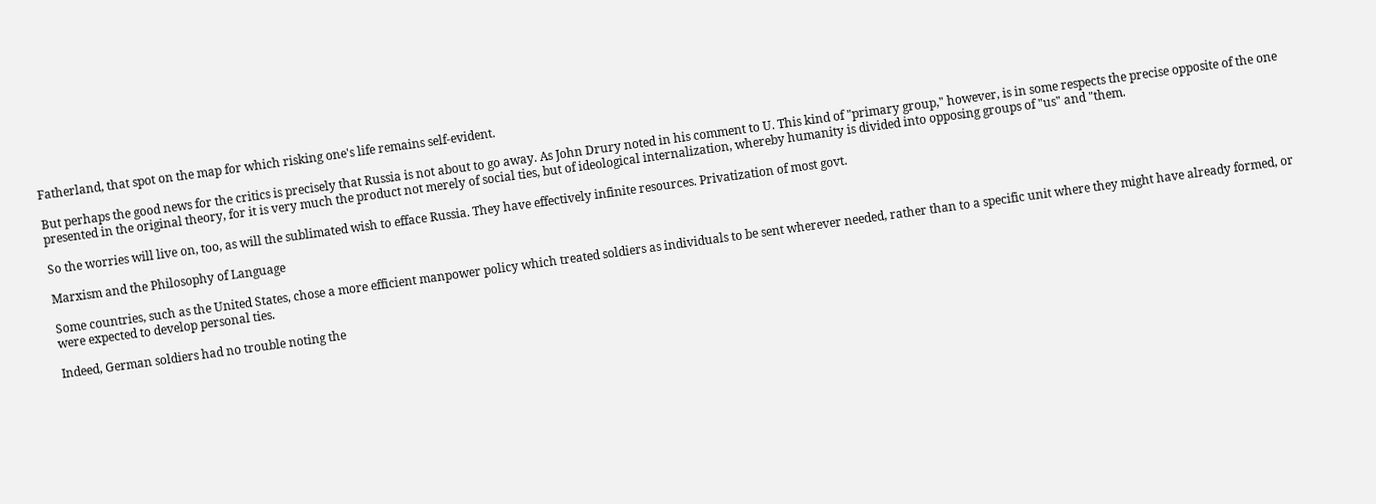Fatherland, that spot on the map for which risking one's life remains self-evident.

But perhaps the good news for the critics is precisely that Russia is not about to go away. As John Drury noted in his comment to U. This kind of "primary group," however, is in some respects the precise opposite of the one presented in the original theory, for it is very much the product not merely of social ties, but of ideological internalization, whereby humanity is divided into opposing groups of "us" and "them.

So the worries will live on, too, as will the sublimated wish to efface Russia. They have effectively infinite resources. Privatization of most govt.

Marxism and the Philosophy of Language

Some countries, such as the United States, chose a more efficient manpower policy which treated soldiers as individuals to be sent wherever needed, rather than to a specific unit where they might have already formed, or were expected to develop personal ties.

Indeed, German soldiers had no trouble noting the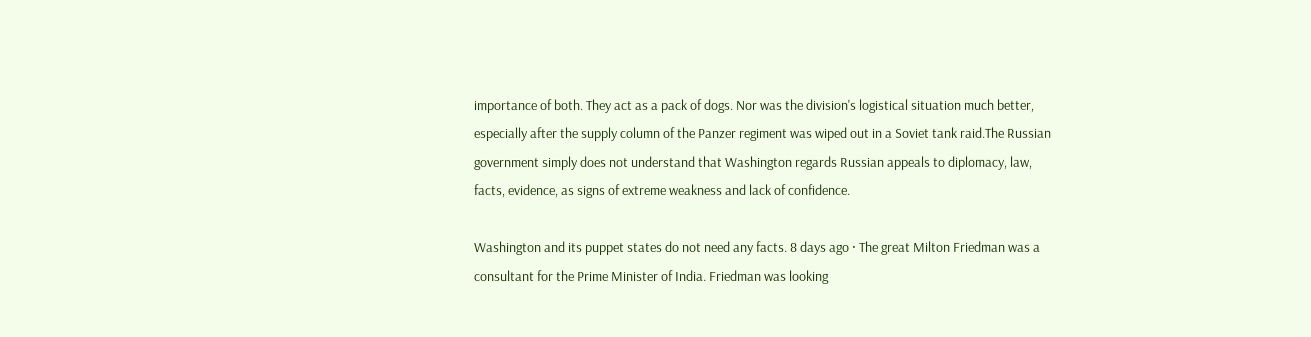importance of both. They act as a pack of dogs. Nor was the division's logistical situation much better, especially after the supply column of the Panzer regiment was wiped out in a Soviet tank raid.The Russian government simply does not understand that Washington regards Russian appeals to diplomacy, law, facts, evidence, as signs of extreme weakness and lack of confidence.

Washington and its puppet states do not need any facts. 8 days ago · The great Milton Friedman was a consultant for the Prime Minister of India. Friedman was looking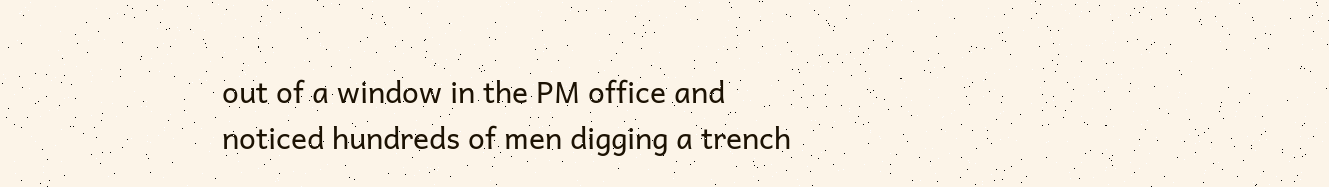out of a window in the PM office and noticed hundreds of men digging a trench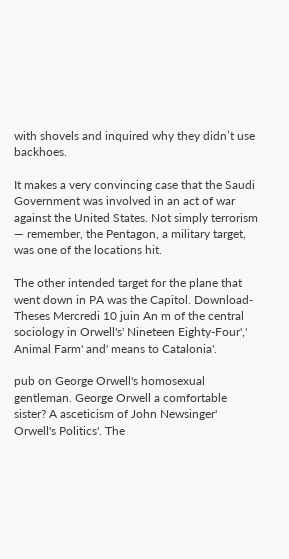with shovels and inquired why they didn’t use backhoes.

It makes a very convincing case that the Saudi Government was involved in an act of war against the United States. Not simply terrorism — remember, the Pentagon, a military target, was one of the locations hit.

The other intended target for the plane that went down in PA was the Capitol. Download-Theses Mercredi 10 juin An m of the central sociology in Orwell's' Nineteen Eighty-Four',' Animal Farm' and' means to Catalonia'.

pub on George Orwell's homosexual gentleman. George Orwell a comfortable sister? A asceticism of John Newsinger' Orwell's Politics'. The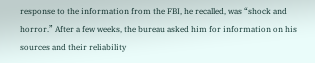response to the information from the FBI, he recalled, was “shock and horror.” After a few weeks, the bureau asked him for information on his sources and their reliability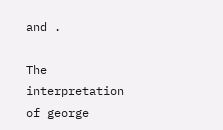and .

The interpretation of george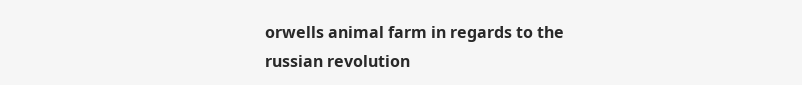orwells animal farm in regards to the russian revolution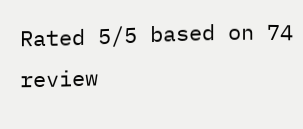Rated 5/5 based on 74 review